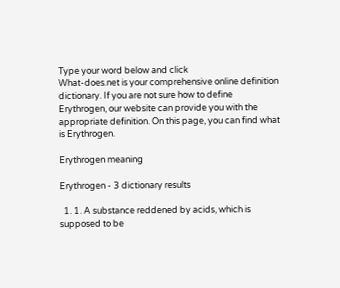Type your word below and click
What-does.net is your comprehensive online definition dictionary. If you are not sure how to define Erythrogen, our website can provide you with the appropriate definition. On this page, you can find what is Erythrogen.

Erythrogen meaning

Erythrogen - 3 dictionary results

  1. 1. A substance reddened by acids, which is supposed to be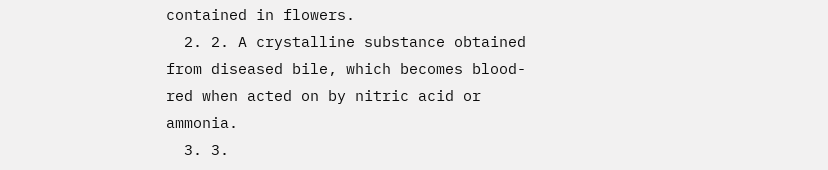contained in flowers.
  2. 2. A crystalline substance obtained from diseased bile, which becomes blood- red when acted on by nitric acid or ammonia.
  3. 3.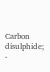Carbon disulphide; -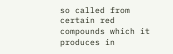so called from certain red compounds which it produces in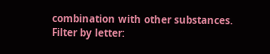combination with other substances.
Filter by letter: